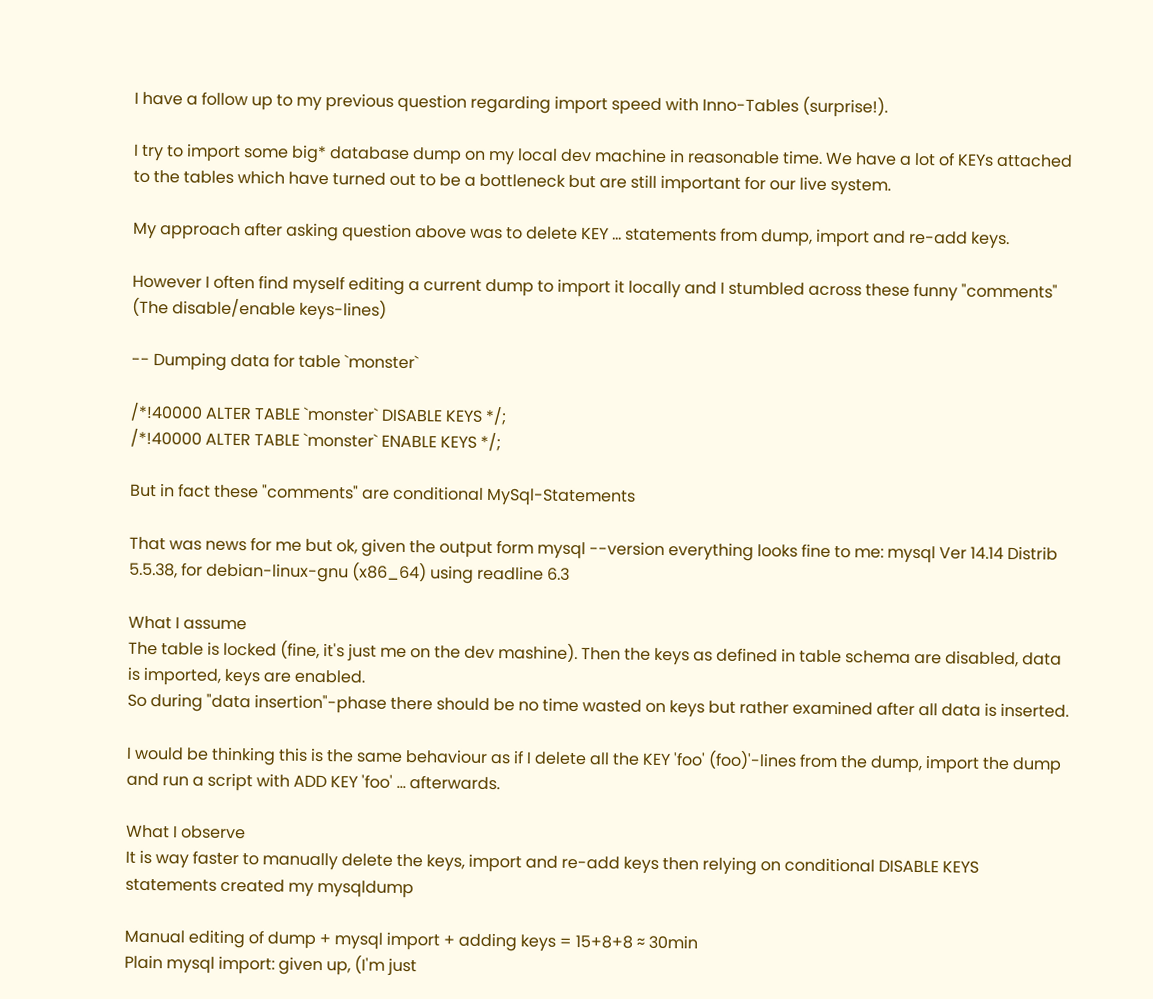I have a follow up to my previous question regarding import speed with Inno-Tables (surprise!).

I try to import some big* database dump on my local dev machine in reasonable time. We have a lot of KEYs attached to the tables which have turned out to be a bottleneck but are still important for our live system.

My approach after asking question above was to delete KEY ... statements from dump, import and re-add keys.

However I often find myself editing a current dump to import it locally and I stumbled across these funny "comments" (The disable/enable keys-lines)

-- Dumping data for table `monster`

/*!40000 ALTER TABLE `monster` DISABLE KEYS */;
/*!40000 ALTER TABLE `monster` ENABLE KEYS */;

But in fact these "comments" are conditional MySql-Statements

That was news for me but ok, given the output form mysql --version everything looks fine to me: mysql Ver 14.14 Distrib 5.5.38, for debian-linux-gnu (x86_64) using readline 6.3

What I assume
The table is locked (fine, it's just me on the dev mashine). Then the keys as defined in table schema are disabled, data is imported, keys are enabled.
So during "data insertion"-phase there should be no time wasted on keys but rather examined after all data is inserted.

I would be thinking this is the same behaviour as if I delete all the KEY 'foo' (foo)'-lines from the dump, import the dump and run a script with ADD KEY 'foo' ... afterwards.

What I observe
It is way faster to manually delete the keys, import and re-add keys then relying on conditional DISABLE KEYS statements created my mysqldump

Manual editing of dump + mysql import + adding keys = 15+8+8 ≈ 30min
Plain mysql import: given up, (I'm just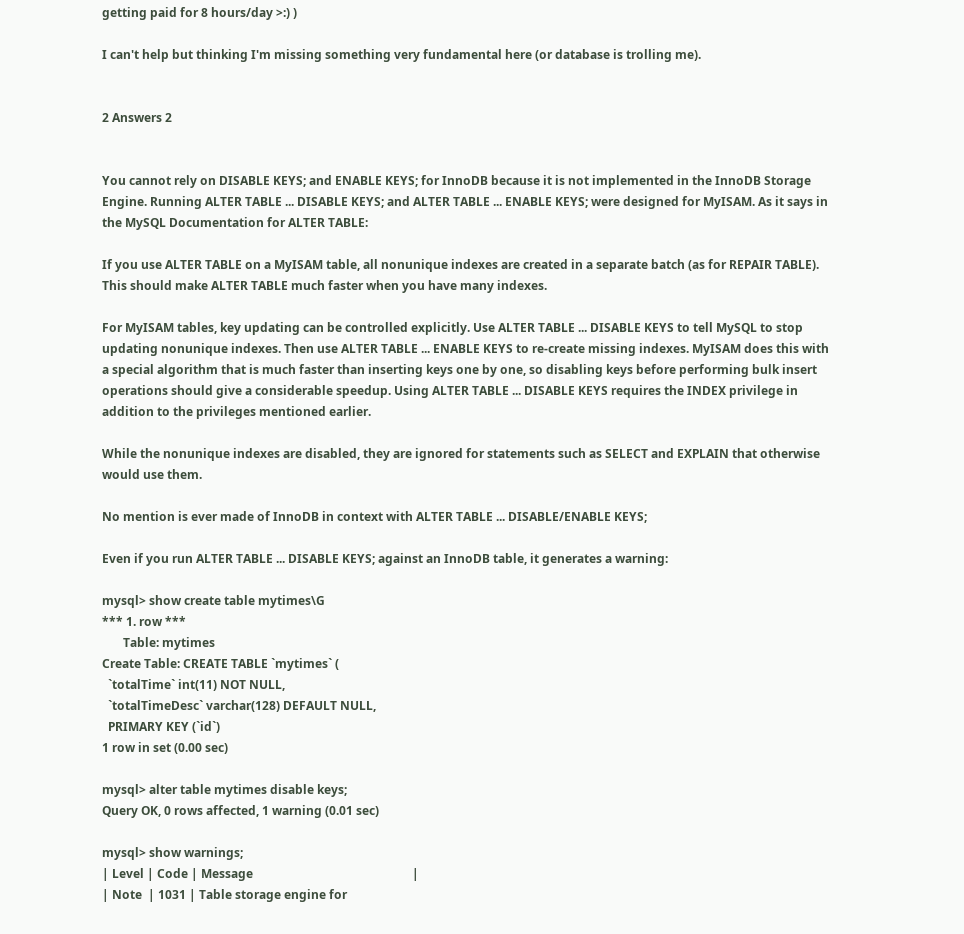getting paid for 8 hours/day >:) )

I can't help but thinking I'm missing something very fundamental here (or database is trolling me).


2 Answers 2


You cannot rely on DISABLE KEYS; and ENABLE KEYS; for InnoDB because it is not implemented in the InnoDB Storage Engine. Running ALTER TABLE ... DISABLE KEYS; and ALTER TABLE ... ENABLE KEYS; were designed for MyISAM. As it says in the MySQL Documentation for ALTER TABLE:

If you use ALTER TABLE on a MyISAM table, all nonunique indexes are created in a separate batch (as for REPAIR TABLE). This should make ALTER TABLE much faster when you have many indexes.

For MyISAM tables, key updating can be controlled explicitly. Use ALTER TABLE ... DISABLE KEYS to tell MySQL to stop updating nonunique indexes. Then use ALTER TABLE ... ENABLE KEYS to re-create missing indexes. MyISAM does this with a special algorithm that is much faster than inserting keys one by one, so disabling keys before performing bulk insert operations should give a considerable speedup. Using ALTER TABLE ... DISABLE KEYS requires the INDEX privilege in addition to the privileges mentioned earlier.

While the nonunique indexes are disabled, they are ignored for statements such as SELECT and EXPLAIN that otherwise would use them.

No mention is ever made of InnoDB in context with ALTER TABLE ... DISABLE/ENABLE KEYS;

Even if you run ALTER TABLE ... DISABLE KEYS; against an InnoDB table, it generates a warning:

mysql> show create table mytimes\G
*** 1. row ***
       Table: mytimes
Create Table: CREATE TABLE `mytimes` (
  `totalTime` int(11) NOT NULL,
  `totalTimeDesc` varchar(128) DEFAULT NULL,
  PRIMARY KEY (`id`)
1 row in set (0.00 sec)

mysql> alter table mytimes disable keys;
Query OK, 0 rows affected, 1 warning (0.01 sec)

mysql> show warnings;
| Level | Code | Message                                                     |
| Note  | 1031 | Table storage engine for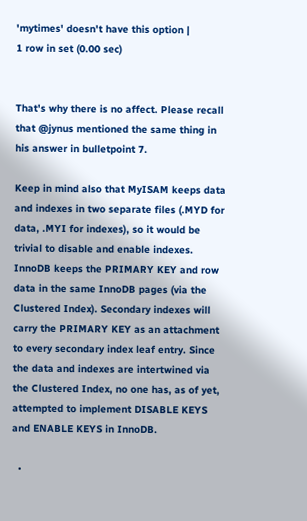'mytimes' doesn't have this option |
1 row in set (0.00 sec)


That's why there is no affect. Please recall that @jynus mentioned the same thing in his answer in bulletpoint 7.

Keep in mind also that MyISAM keeps data and indexes in two separate files (.MYD for data, .MYI for indexes), so it would be trivial to disable and enable indexes. InnoDB keeps the PRIMARY KEY and row data in the same InnoDB pages (via the Clustered Index). Secondary indexes will carry the PRIMARY KEY as an attachment to every secondary index leaf entry. Since the data and indexes are intertwined via the Clustered Index, no one has, as of yet, attempted to implement DISABLE KEYS and ENABLE KEYS in InnoDB.

  •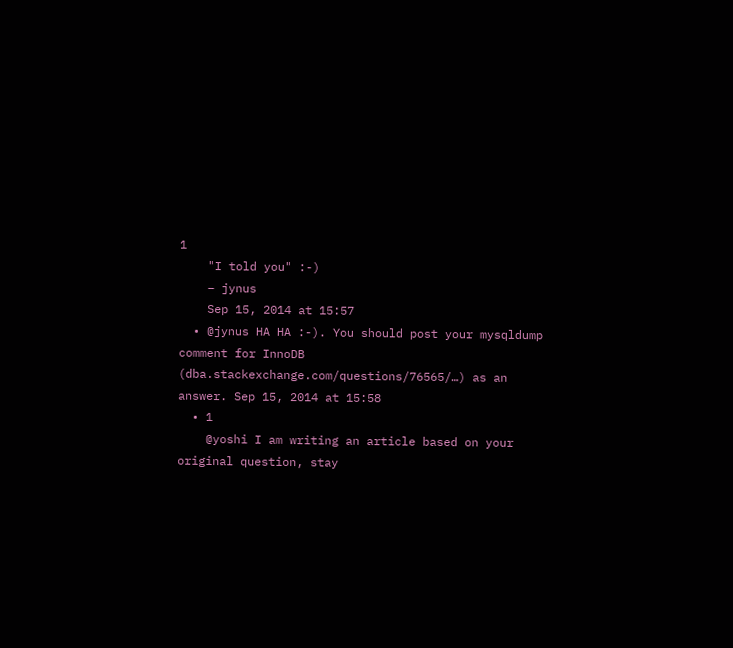1
    "I told you" :-)
    – jynus
    Sep 15, 2014 at 15:57
  • @jynus HA HA :-). You should post your mysqldump comment for InnoDB (dba.stackexchange.com/questions/76565/…) as an answer. Sep 15, 2014 at 15:58
  • 1
    @yoshi I am writing an article based on your original question, stay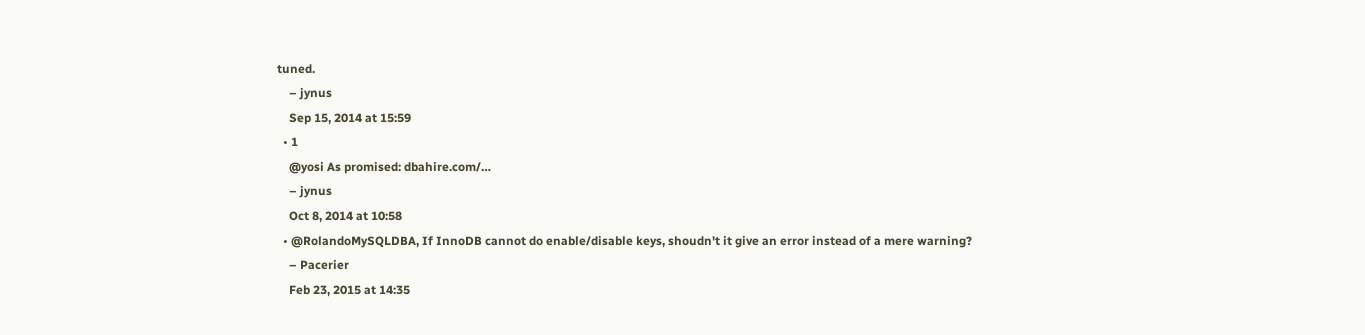tuned.
    – jynus
    Sep 15, 2014 at 15:59
  • 1
    @yosi As promised: dbahire.com/…
    – jynus
    Oct 8, 2014 at 10:58
  • @RolandoMySQLDBA, If InnoDB cannot do enable/disable keys, shoudn't it give an error instead of a mere warning?
    – Pacerier
    Feb 23, 2015 at 14:35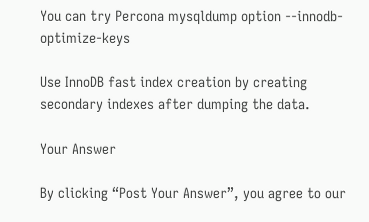You can try Percona mysqldump option --innodb-optimize-keys

Use InnoDB fast index creation by creating secondary indexes after dumping the data.

Your Answer

By clicking “Post Your Answer”, you agree to our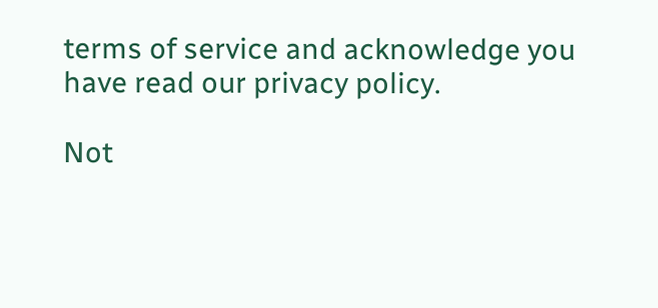terms of service and acknowledge you have read our privacy policy.

Not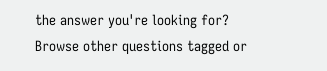the answer you're looking for? Browse other questions tagged or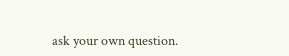ask your own question.